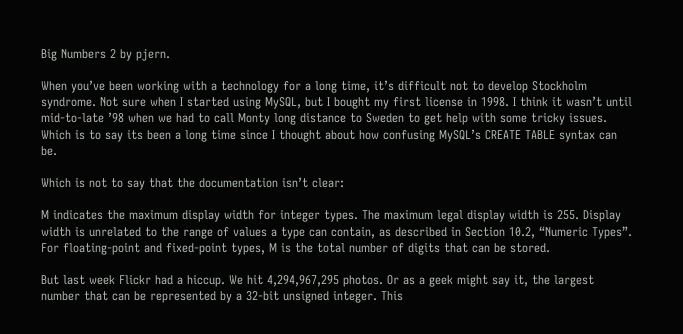Big Numbers 2 by pjern.

When you’ve been working with a technology for a long time, it’s difficult not to develop Stockholm syndrome. Not sure when I started using MySQL, but I bought my first license in 1998. I think it wasn’t until mid-to-late ’98 when we had to call Monty long distance to Sweden to get help with some tricky issues. Which is to say its been a long time since I thought about how confusing MySQL’s CREATE TABLE syntax can be.

Which is not to say that the documentation isn’t clear:

M indicates the maximum display width for integer types. The maximum legal display width is 255. Display width is unrelated to the range of values a type can contain, as described in Section 10.2, “Numeric Types”. For floating-point and fixed-point types, M is the total number of digits that can be stored.

But last week Flickr had a hiccup. We hit 4,294,967,295 photos. Or as a geek might say it, the largest number that can be represented by a 32-bit unsigned integer. This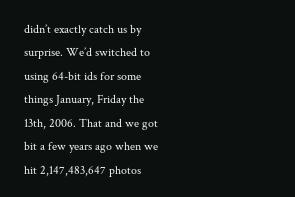didn’t exactly catch us by surprise. We’d switched to using 64-bit ids for some things January, Friday the 13th, 2006. That and we got bit a few years ago when we hit 2,147,483,647 photos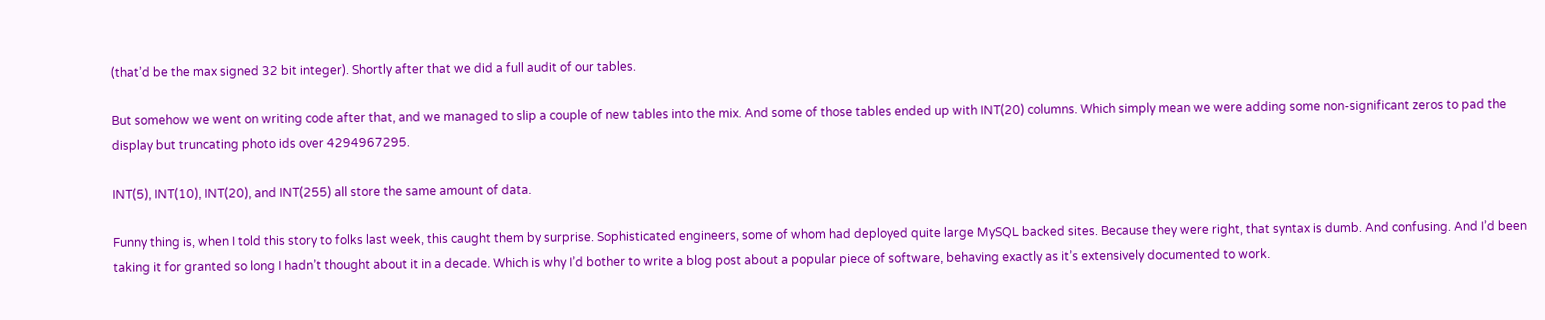(that’d be the max signed 32 bit integer). Shortly after that we did a full audit of our tables.

But somehow we went on writing code after that, and we managed to slip a couple of new tables into the mix. And some of those tables ended up with INT(20) columns. Which simply mean we were adding some non-significant zeros to pad the display but truncating photo ids over 4294967295.

INT(5), INT(10), INT(20), and INT(255) all store the same amount of data.

Funny thing is, when I told this story to folks last week, this caught them by surprise. Sophisticated engineers, some of whom had deployed quite large MySQL backed sites. Because they were right, that syntax is dumb. And confusing. And I’d been taking it for granted so long I hadn’t thought about it in a decade. Which is why I’d bother to write a blog post about a popular piece of software, behaving exactly as it’s extensively documented to work.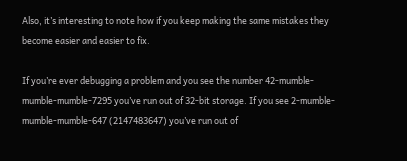Also, it’s interesting to note how if you keep making the same mistakes they become easier and easier to fix.

If you’re ever debugging a problem and you see the number 42-mumble-mumble-mumble-7295 you’ve run out of 32-bit storage. If you see 2-mumble-mumble-mumble-647 (2147483647) you’ve run out of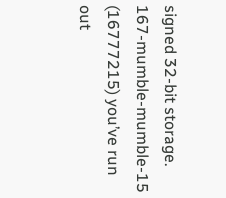signed 32-bit storage. 167-mumble-mumble-15 (16777215) you’ve run out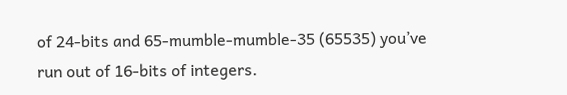of 24-bits and 65-mumble-mumble-35 (65535) you’ve run out of 16-bits of integers.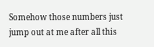Somehow those numbers just jump out at me after all this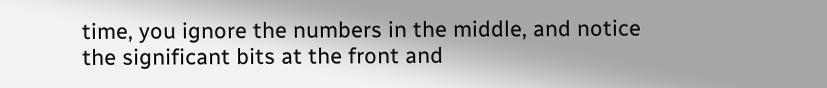time, you ignore the numbers in the middle, and notice the significant bits at the front and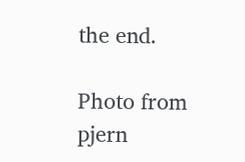the end.

Photo from pjern